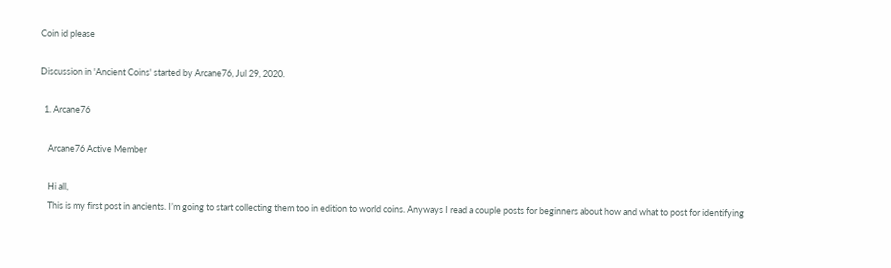Coin id please

Discussion in 'Ancient Coins' started by Arcane76, Jul 29, 2020.

  1. Arcane76

    Arcane76 Active Member

    Hi all,
    This is my first post in ancients. I’m going to start collecting them too in edition to world coins. Anyways I read a couple posts for beginners about how and what to post for identifying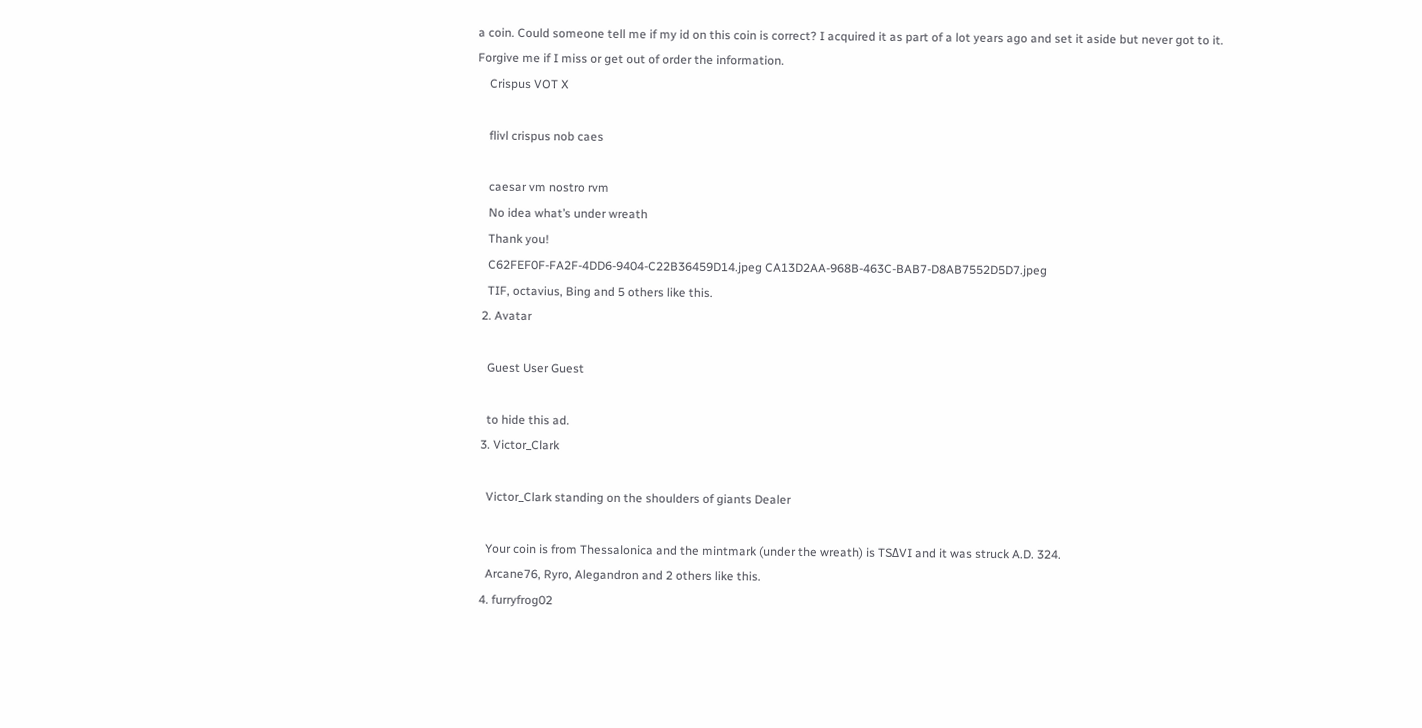a coin. Could someone tell me if my id on this coin is correct? I acquired it as part of a lot years ago and set it aside but never got to it. Forgive me if I miss or get out of order the information.
    Crispus VOT X

    flivl crispus nob caes

    caesar vm nostro rvm
    No idea what’s under wreath
    Thank you!
    C62FEF0F-FA2F-4DD6-9404-C22B36459D14.jpeg CA13D2AA-968B-463C-BAB7-D8AB7552D5D7.jpeg
    TIF, octavius, Bing and 5 others like this.
  2. Avatar

    Guest User Guest

    to hide this ad.
  3. Victor_Clark

    Victor_Clark standing on the shoulders of giants Dealer

    Your coin is from Thessalonica and the mintmark (under the wreath) is TSΔVI and it was struck A.D. 324.
    Arcane76, Ryro, Alegandron and 2 others like this.
  4. furryfrog02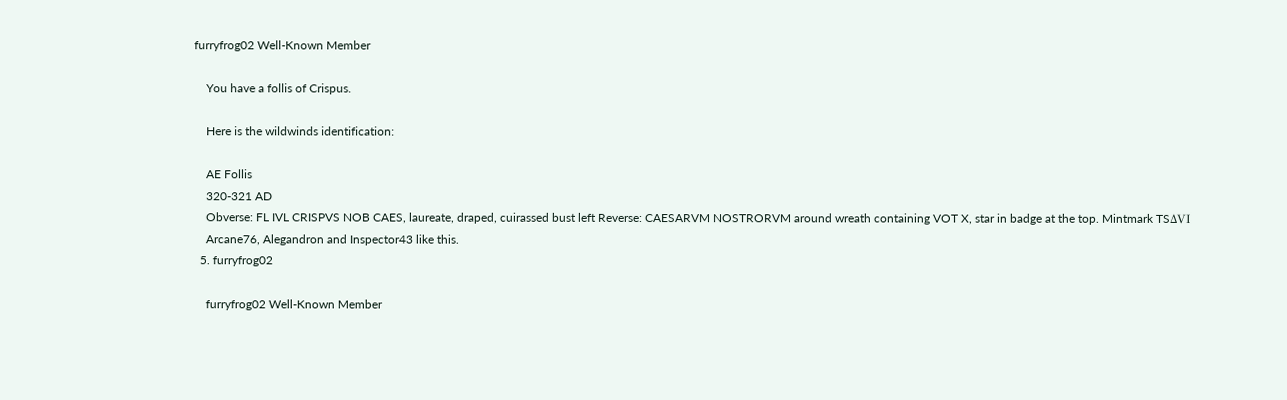furryfrog02 Well-Known Member

    You have a follis of Crispus.

    Here is the wildwinds identification:

    AE Follis
    320-321 AD
    Obverse: FL IVL CRISPVS NOB CAES, laureate, draped, cuirassed bust left Reverse: CAESARVM NOSTRORVM around wreath containing VOT X, star in badge at the top. Mintmark TSΔVI
    Arcane76, Alegandron and Inspector43 like this.
  5. furryfrog02

    furryfrog02 Well-Known Member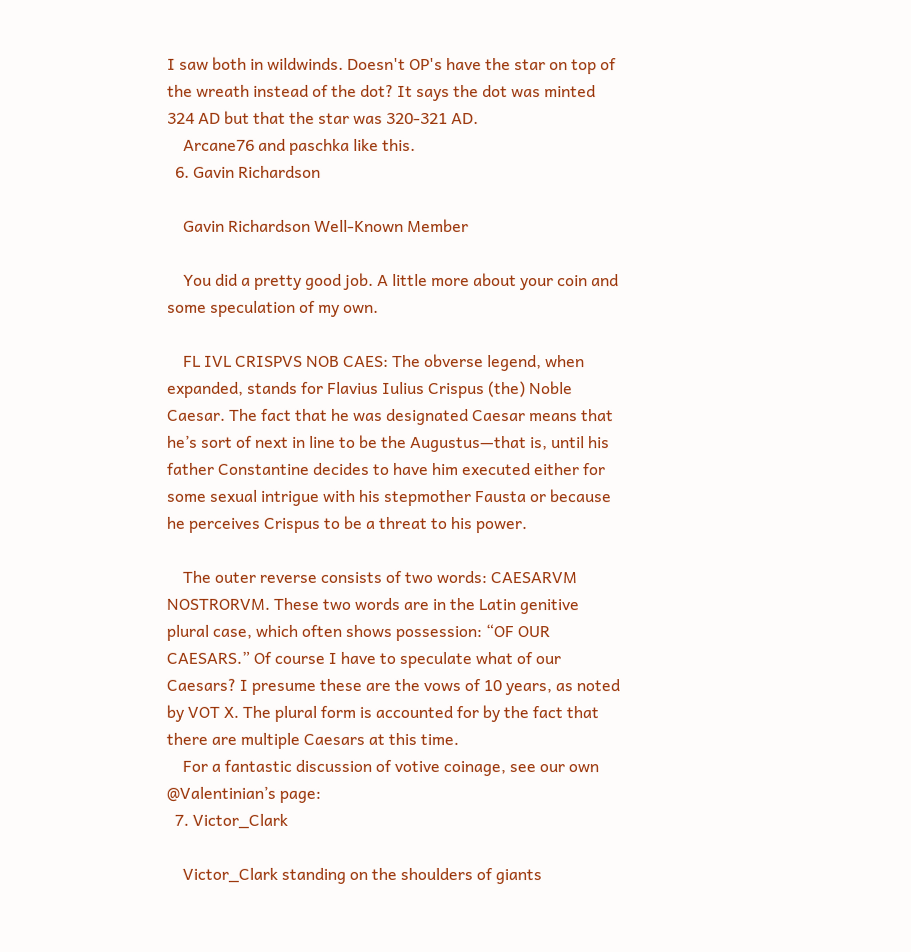I saw both in wildwinds. Doesn't OP's have the star on top of the wreath instead of the dot? It says the dot was minted 324 AD but that the star was 320-321 AD.
    Arcane76 and paschka like this.
  6. Gavin Richardson

    Gavin Richardson Well-Known Member

    You did a pretty good job. A little more about your coin and some speculation of my own.

    FL IVL CRISPVS NOB CAES: The obverse legend, when expanded, stands for Flavius Iulius Crispus (the) Noble Caesar. The fact that he was designated Caesar means that he’s sort of next in line to be the Augustus—that is, until his father Constantine decides to have him executed either for some sexual intrigue with his stepmother Fausta or because he perceives Crispus to be a threat to his power.

    The outer reverse consists of two words: CAESARVM NOSTRORVM. These two words are in the Latin genitive plural case, which often shows possession: “OF OUR CAESARS.” Of course I have to speculate what of our Caesars? I presume these are the vows of 10 years, as noted by VOT X. The plural form is accounted for by the fact that there are multiple Caesars at this time.
    For a fantastic discussion of votive coinage, see our own @Valentinian’s page:
  7. Victor_Clark

    Victor_Clark standing on the shoulders of giants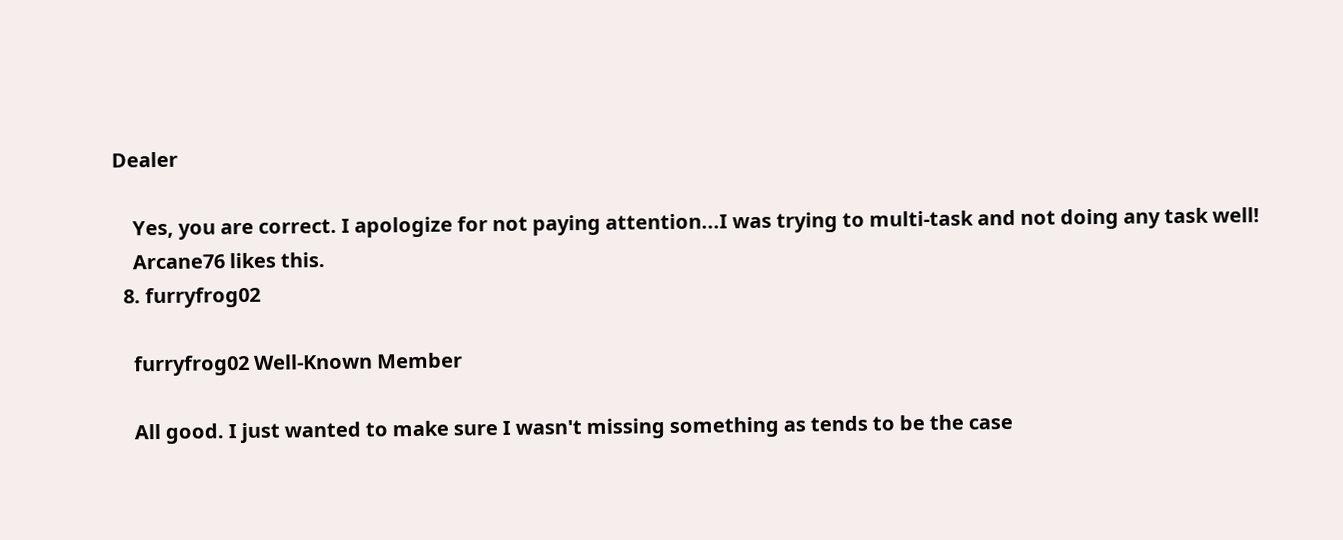Dealer

    Yes, you are correct. I apologize for not paying attention...I was trying to multi-task and not doing any task well!
    Arcane76 likes this.
  8. furryfrog02

    furryfrog02 Well-Known Member

    All good. I just wanted to make sure I wasn't missing something as tends to be the case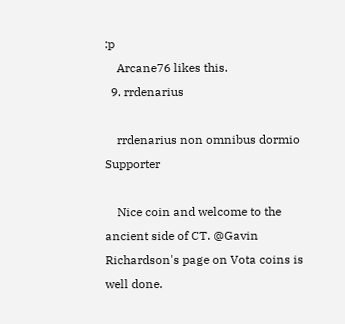:p
    Arcane76 likes this.
  9. rrdenarius

    rrdenarius non omnibus dormio Supporter

    Nice coin and welcome to the ancient side of CT. @Gavin Richardson's page on Vota coins is well done.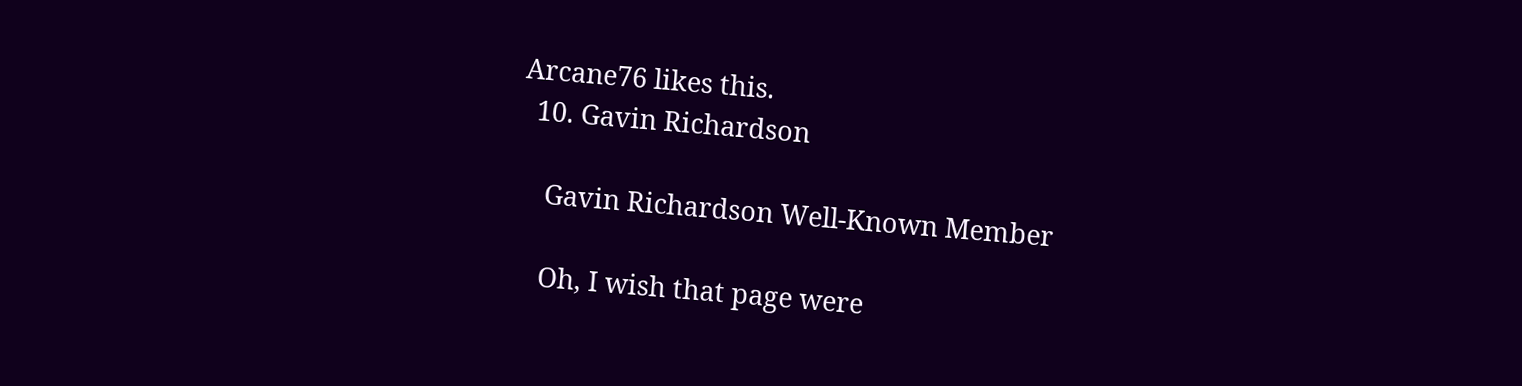Arcane76 likes this.
  10. Gavin Richardson

    Gavin Richardson Well-Known Member

    Oh, I wish that page were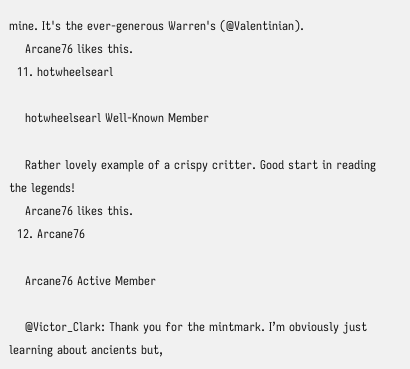mine. It's the ever-generous Warren's (@Valentinian).
    Arcane76 likes this.
  11. hotwheelsearl

    hotwheelsearl Well-Known Member

    Rather lovely example of a crispy critter. Good start in reading the legends!
    Arcane76 likes this.
  12. Arcane76

    Arcane76 Active Member

    @Victor_Clark: Thank you for the mintmark. I’m obviously just learning about ancients but,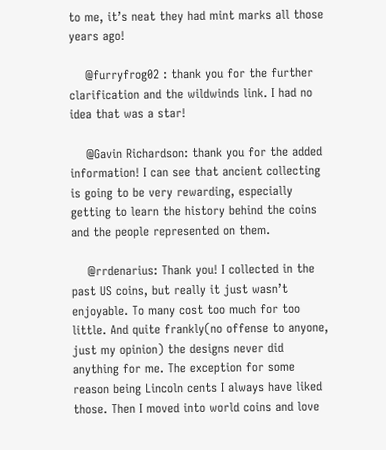to me, it’s neat they had mint marks all those years ago!

    @furryfrog02 : thank you for the further clarification and the wildwinds link. I had no idea that was a star!

    @Gavin Richardson: thank you for the added information! I can see that ancient collecting is going to be very rewarding, especially getting to learn the history behind the coins and the people represented on them.

    @rrdenarius: Thank you! I collected in the past US coins, but really it just wasn’t enjoyable. To many cost too much for too little. And quite frankly(no offense to anyone, just my opinion) the designs never did anything for me. The exception for some reason being Lincoln cents I always have liked those. Then I moved into world coins and love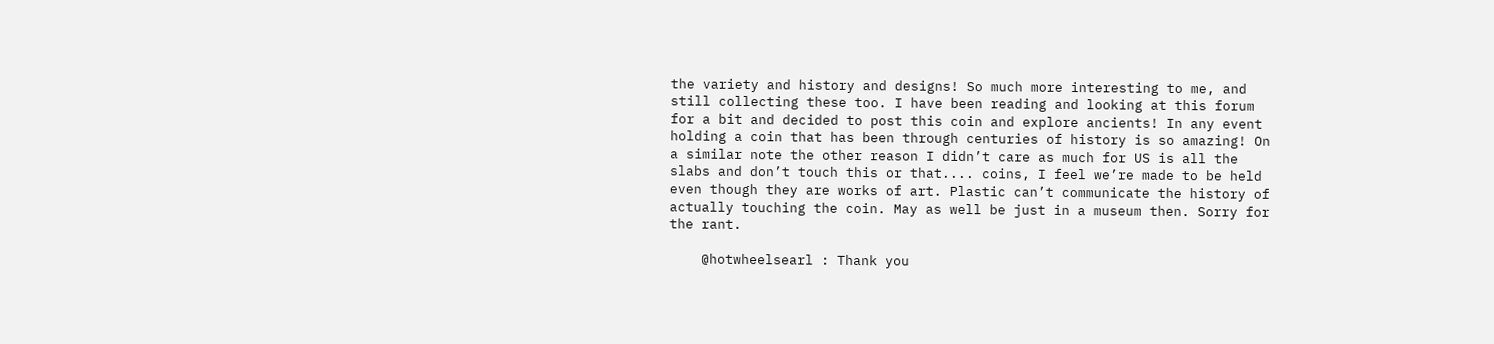the variety and history and designs! So much more interesting to me, and still collecting these too. I have been reading and looking at this forum for a bit and decided to post this coin and explore ancients! In any event holding a coin that has been through centuries of history is so amazing! On a similar note the other reason I didn’t care as much for US is all the slabs and don’t touch this or that.... coins, I feel we’re made to be held even though they are works of art. Plastic can’t communicate the history of actually touching the coin. May as well be just in a museum then. Sorry for the rant.

    @hotwheelsearl : Thank you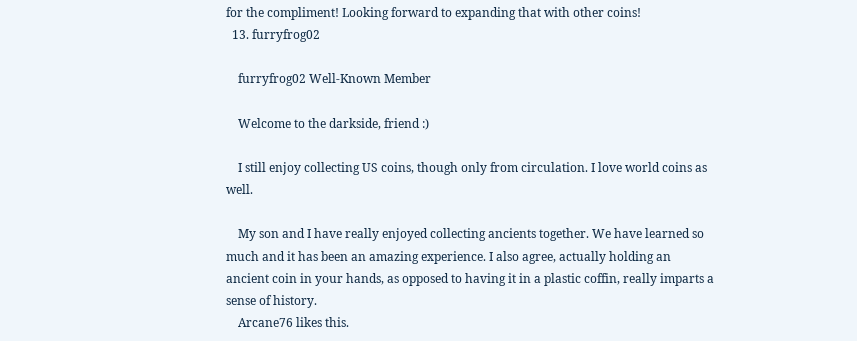for the compliment! Looking forward to expanding that with other coins!
  13. furryfrog02

    furryfrog02 Well-Known Member

    Welcome to the darkside, friend :)

    I still enjoy collecting US coins, though only from circulation. I love world coins as well.

    My son and I have really enjoyed collecting ancients together. We have learned so much and it has been an amazing experience. I also agree, actually holding an ancient coin in your hands, as opposed to having it in a plastic coffin, really imparts a sense of history.
    Arcane76 likes this.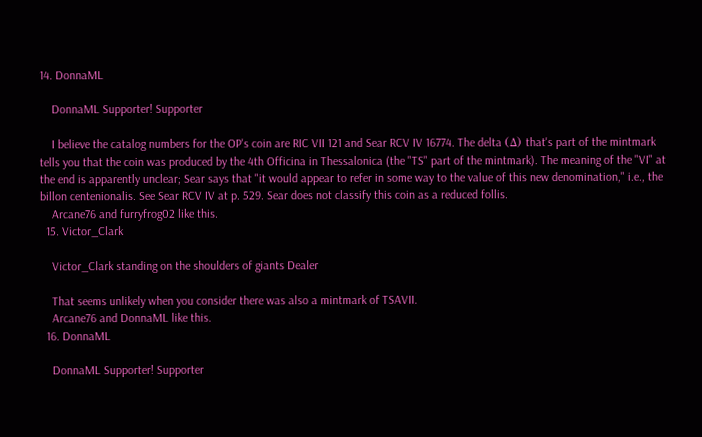14. DonnaML

    DonnaML Supporter! Supporter

    I believe the catalog numbers for the OP's coin are RIC VII 121 and Sear RCV IV 16774. The delta (Δ) that's part of the mintmark tells you that the coin was produced by the 4th Officina in Thessalonica (the "TS" part of the mintmark). The meaning of the "VI" at the end is apparently unclear; Sear says that "it would appear to refer in some way to the value of this new denomination," i.e., the billon centenionalis. See Sear RCV IV at p. 529. Sear does not classify this coin as a reduced follis.
    Arcane76 and furryfrog02 like this.
  15. Victor_Clark

    Victor_Clark standing on the shoulders of giants Dealer

    That seems unlikely when you consider there was also a mintmark of TSAVII.
    Arcane76 and DonnaML like this.
  16. DonnaML

    DonnaML Supporter! Supporter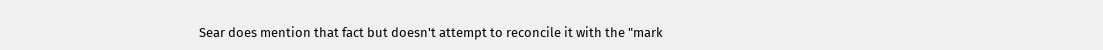Sear does mention that fact but doesn't attempt to reconcile it with the "mark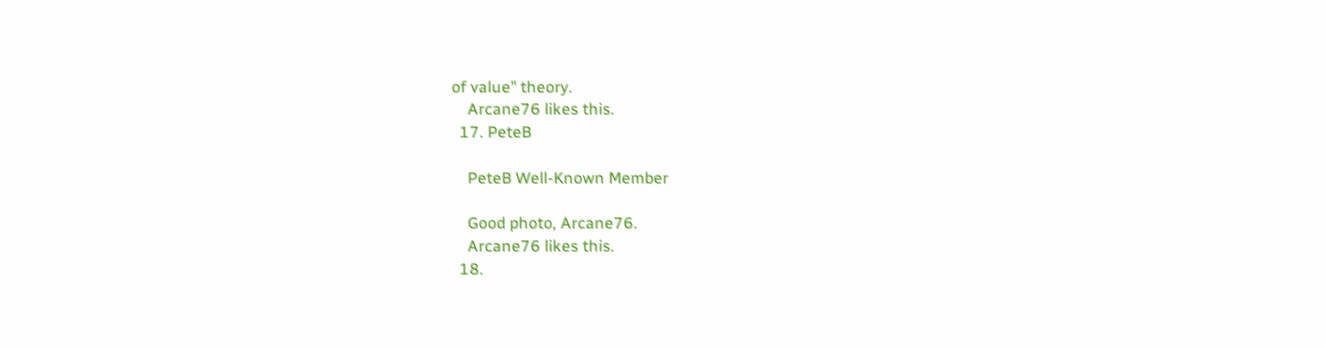of value" theory.
    Arcane76 likes this.
  17. PeteB

    PeteB Well-Known Member

    Good photo, Arcane76.
    Arcane76 likes this.
  18.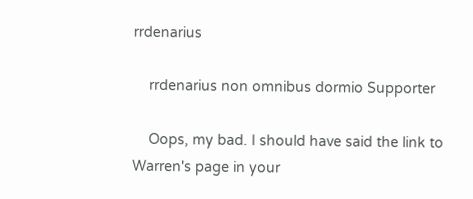rrdenarius

    rrdenarius non omnibus dormio Supporter

    Oops, my bad. I should have said the link to Warren's page in your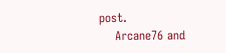post.
    Arcane76 and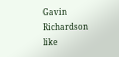Gavin Richardson like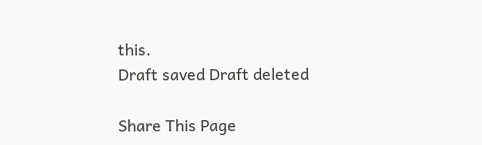this.
Draft saved Draft deleted

Share This Page